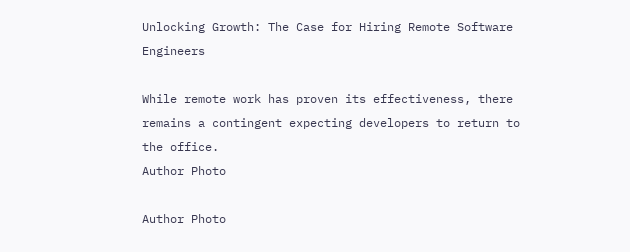Unlocking Growth: The Case for Hiring Remote Software Engineers

While remote work has proven its effectiveness, there remains a contingent expecting developers to return to the office.
Author Photo

Author Photo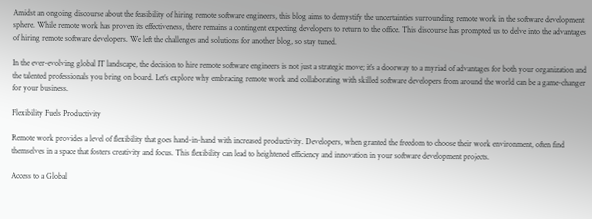Amidst an ongoing discourse about the feasibility of hiring remote software engineers, this blog aims to demystify the uncertainties surrounding remote work in the software development sphere. While remote work has proven its effectiveness, there remains a contingent expecting developers to return to the office. This discourse has prompted us to delve into the advantages of hiring remote software developers. We left the challenges and solutions for another blog, so stay tuned.

In the ever-evolving global IT landscape, the decision to hire remote software engineers is not just a strategic move; it’s a doorway to a myriad of advantages for both your organization and the talented professionals you bring on board. Let’s explore why embracing remote work and collaborating with skilled software developers from around the world can be a game-changer for your business.

Flexibility Fuels Productivity

Remote work provides a level of flexibility that goes hand-in-hand with increased productivity. Developers, when granted the freedom to choose their work environment, often find themselves in a space that fosters creativity and focus. This flexibility can lead to heightened efficiency and innovation in your software development projects.

Access to a Global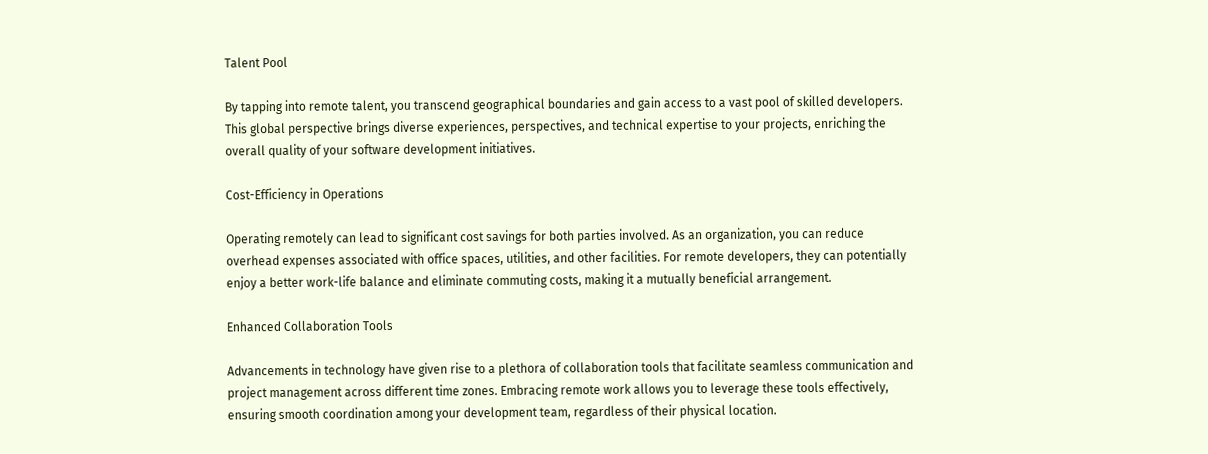Talent Pool

By tapping into remote talent, you transcend geographical boundaries and gain access to a vast pool of skilled developers. This global perspective brings diverse experiences, perspectives, and technical expertise to your projects, enriching the overall quality of your software development initiatives.

Cost-Efficiency in Operations

Operating remotely can lead to significant cost savings for both parties involved. As an organization, you can reduce overhead expenses associated with office spaces, utilities, and other facilities. For remote developers, they can potentially enjoy a better work-life balance and eliminate commuting costs, making it a mutually beneficial arrangement.

Enhanced Collaboration Tools

Advancements in technology have given rise to a plethora of collaboration tools that facilitate seamless communication and project management across different time zones. Embracing remote work allows you to leverage these tools effectively, ensuring smooth coordination among your development team, regardless of their physical location.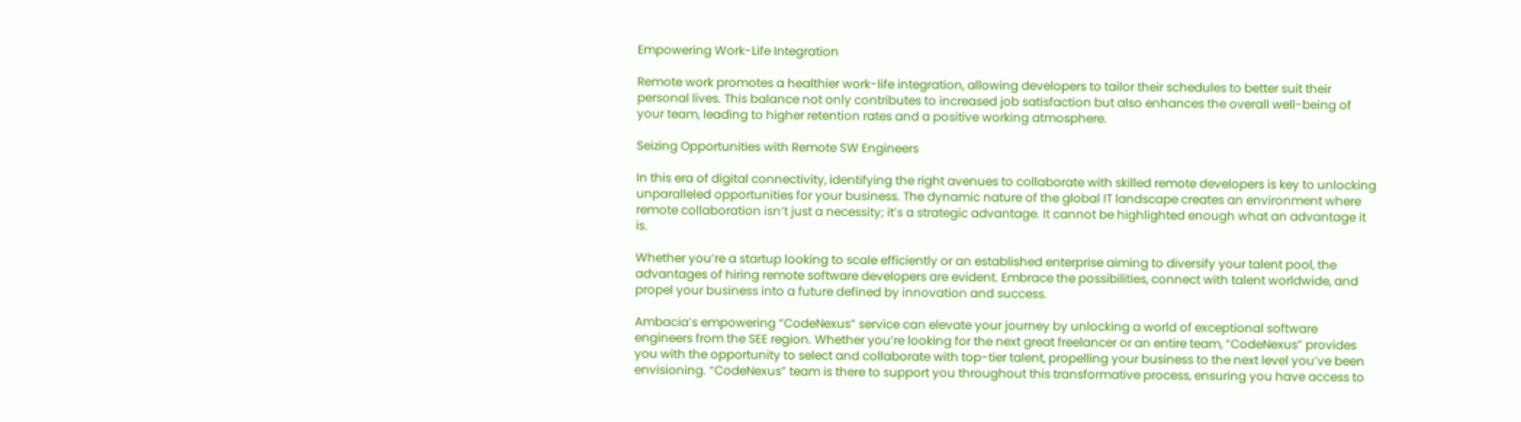Empowering Work-Life Integration

Remote work promotes a healthier work-life integration, allowing developers to tailor their schedules to better suit their personal lives. This balance not only contributes to increased job satisfaction but also enhances the overall well-being of your team, leading to higher retention rates and a positive working atmosphere.

Seizing Opportunities with Remote SW Engineers

In this era of digital connectivity, identifying the right avenues to collaborate with skilled remote developers is key to unlocking unparalleled opportunities for your business. The dynamic nature of the global IT landscape creates an environment where remote collaboration isn’t just a necessity; it’s a strategic advantage. It cannot be highlighted enough what an advantage it is.

Whether you’re a startup looking to scale efficiently or an established enterprise aiming to diversify your talent pool, the advantages of hiring remote software developers are evident. Embrace the possibilities, connect with talent worldwide, and propel your business into a future defined by innovation and success.

Ambacia’s empowering “CodeNexus” service can elevate your journey by unlocking a world of exceptional software engineers from the SEE region. Whether you’re looking for the next great freelancer or an entire team, “CodeNexus” provides you with the opportunity to select and collaborate with top-tier talent, propelling your business to the next level you’ve been envisioning. “CodeNexus” team is there to support you throughout this transformative process, ensuring you have access to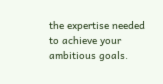the expertise needed to achieve your ambitious goals.